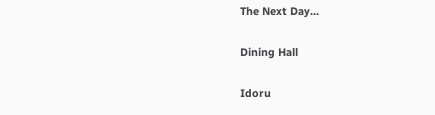The Next Day...

Dining Hall

Idoru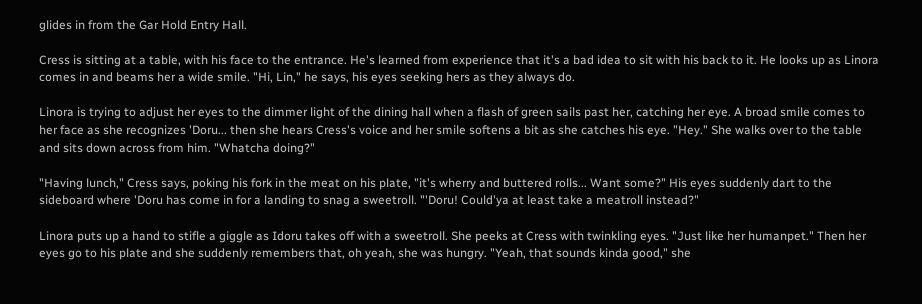glides in from the Gar Hold Entry Hall.

Cress is sitting at a table, with his face to the entrance. He's learned from experience that it's a bad idea to sit with his back to it. He looks up as Linora comes in and beams her a wide smile. "Hi, Lin," he says, his eyes seeking hers as they always do.

Linora is trying to adjust her eyes to the dimmer light of the dining hall when a flash of green sails past her, catching her eye. A broad smile comes to her face as she recognizes 'Doru... then she hears Cress's voice and her smile softens a bit as she catches his eye. "Hey." She walks over to the table and sits down across from him. "Whatcha doing?"

"Having lunch," Cress says, poking his fork in the meat on his plate, "it's wherry and buttered rolls... Want some?" His eyes suddenly dart to the sideboard where 'Doru has come in for a landing to snag a sweetroll. "'Doru! Could'ya at least take a meatroll instead?"

Linora puts up a hand to stifle a giggle as Idoru takes off with a sweetroll. She peeks at Cress with twinkling eyes. "Just like her humanpet." Then her eyes go to his plate and she suddenly remembers that, oh yeah, she was hungry. "Yeah, that sounds kinda good," she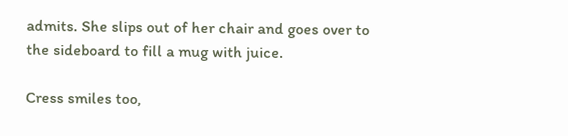admits. She slips out of her chair and goes over to the sideboard to fill a mug with juice.

Cress smiles too,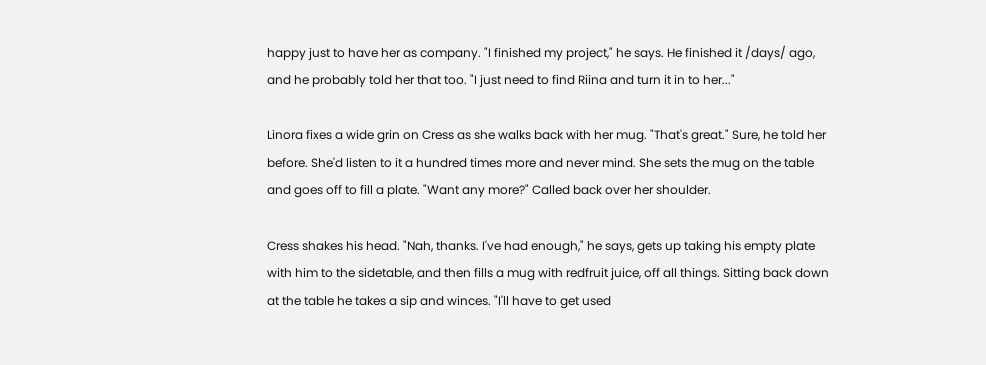happy just to have her as company. "I finished my project," he says. He finished it /days/ ago, and he probably told her that too. "I just need to find Riina and turn it in to her..."

Linora fixes a wide grin on Cress as she walks back with her mug. "That's great." Sure, he told her before. She'd listen to it a hundred times more and never mind. She sets the mug on the table and goes off to fill a plate. "Want any more?" Called back over her shoulder.

Cress shakes his head. "Nah, thanks. I've had enough," he says, gets up taking his empty plate with him to the sidetable, and then fills a mug with redfruit juice, off all things. Sitting back down at the table he takes a sip and winces. "I'll have to get used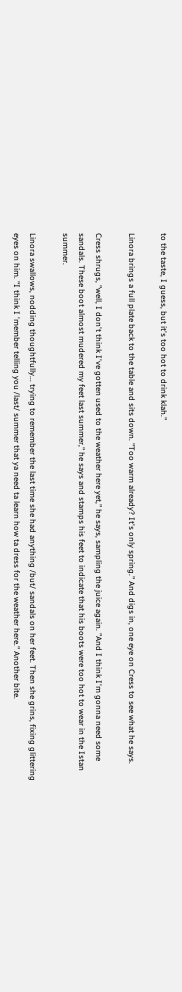to the taste, I guess, but it's too hot to drink klah."

Linora brings a full plate back to the table and sits down. "Too warm already? It's only spring." And digs in, one eye on Cress to see what he says.

Cress shrugs, "well, I don't think I've gotten used to the weather here yet," he says, sampling the juice again. "And I think I'm gonna need some sandals. These boot almost mudered my feet last summer," he says and stamps his feet to indicate that his boots were too hot to wear in the Istan summer.

Linora swallows, nodding thoughtfully... trying to remember the last time she had anything /but/ sandals on her feet. Then she grins, fixing glittering eyes on him. "I think I 'member telling you /last/ summer that ya need ta learn how ta dress for the weather here." Another bite.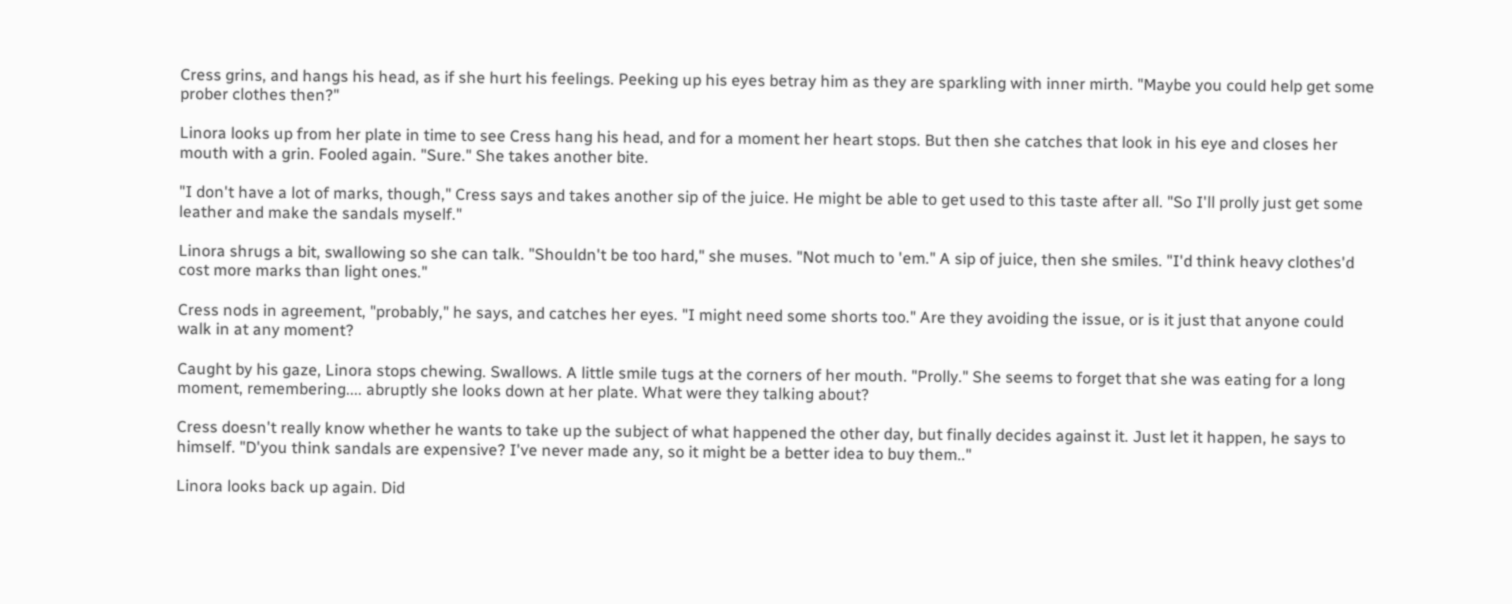Cress grins, and hangs his head, as if she hurt his feelings. Peeking up his eyes betray him as they are sparkling with inner mirth. "Maybe you could help get some prober clothes then?"

Linora looks up from her plate in time to see Cress hang his head, and for a moment her heart stops. But then she catches that look in his eye and closes her mouth with a grin. Fooled again. "Sure." She takes another bite.

"I don't have a lot of marks, though," Cress says and takes another sip of the juice. He might be able to get used to this taste after all. "So I'll prolly just get some leather and make the sandals myself."

Linora shrugs a bit, swallowing so she can talk. "Shouldn't be too hard," she muses. "Not much to 'em." A sip of juice, then she smiles. "I'd think heavy clothes'd cost more marks than light ones."

Cress nods in agreement, "probably," he says, and catches her eyes. "I might need some shorts too." Are they avoiding the issue, or is it just that anyone could walk in at any moment?

Caught by his gaze, Linora stops chewing. Swallows. A little smile tugs at the corners of her mouth. "Prolly." She seems to forget that she was eating for a long moment, remembering.... abruptly she looks down at her plate. What were they talking about?

Cress doesn't really know whether he wants to take up the subject of what happened the other day, but finally decides against it. Just let it happen, he says to himself. "D'you think sandals are expensive? I've never made any, so it might be a better idea to buy them.."

Linora looks back up again. Did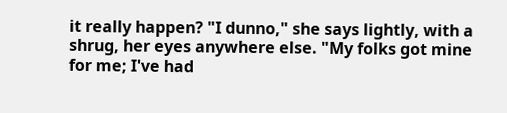it really happen? "I dunno," she says lightly, with a shrug, her eyes anywhere else. "My folks got mine for me; I've had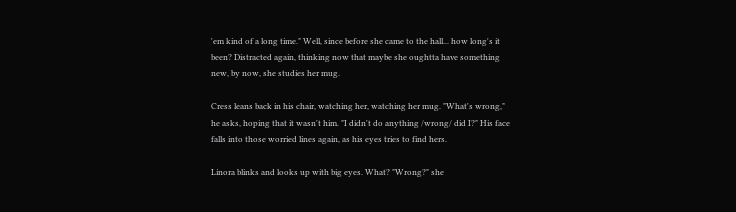'em kind of a long time." Well, since before she came to the hall... how long's it been? Distracted again, thinking now that maybe she oughtta have something new, by now, she studies her mug.

Cress leans back in his chair, watching her, watching her mug. "What's wrong," he asks, hoping that it wasn't him. "I didn't do anything /wrong/ did I?" His face falls into those worried lines again, as his eyes tries to find hers.

Linora blinks and looks up with big eyes. What? "Wrong?" she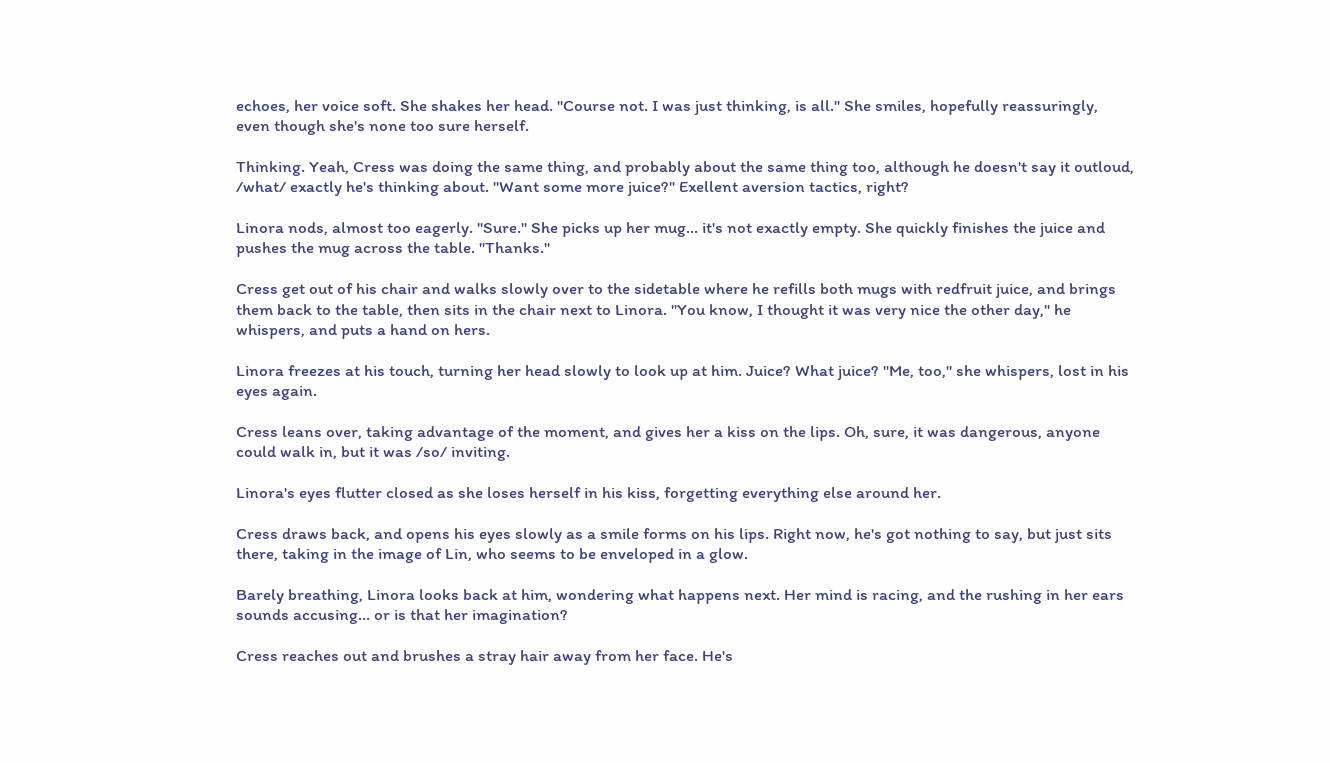echoes, her voice soft. She shakes her head. "Course not. I was just thinking, is all." She smiles, hopefully reassuringly, even though she's none too sure herself.

Thinking. Yeah, Cress was doing the same thing, and probably about the same thing too, although he doesn't say it outloud, /what/ exactly he's thinking about. "Want some more juice?" Exellent aversion tactics, right?

Linora nods, almost too eagerly. "Sure." She picks up her mug... it's not exactly empty. She quickly finishes the juice and pushes the mug across the table. "Thanks."

Cress get out of his chair and walks slowly over to the sidetable where he refills both mugs with redfruit juice, and brings them back to the table, then sits in the chair next to Linora. "You know, I thought it was very nice the other day," he whispers, and puts a hand on hers.

Linora freezes at his touch, turning her head slowly to look up at him. Juice? What juice? "Me, too," she whispers, lost in his eyes again.

Cress leans over, taking advantage of the moment, and gives her a kiss on the lips. Oh, sure, it was dangerous, anyone could walk in, but it was /so/ inviting.

Linora's eyes flutter closed as she loses herself in his kiss, forgetting everything else around her.

Cress draws back, and opens his eyes slowly as a smile forms on his lips. Right now, he's got nothing to say, but just sits there, taking in the image of Lin, who seems to be enveloped in a glow.

Barely breathing, Linora looks back at him, wondering what happens next. Her mind is racing, and the rushing in her ears sounds accusing... or is that her imagination?

Cress reaches out and brushes a stray hair away from her face. He's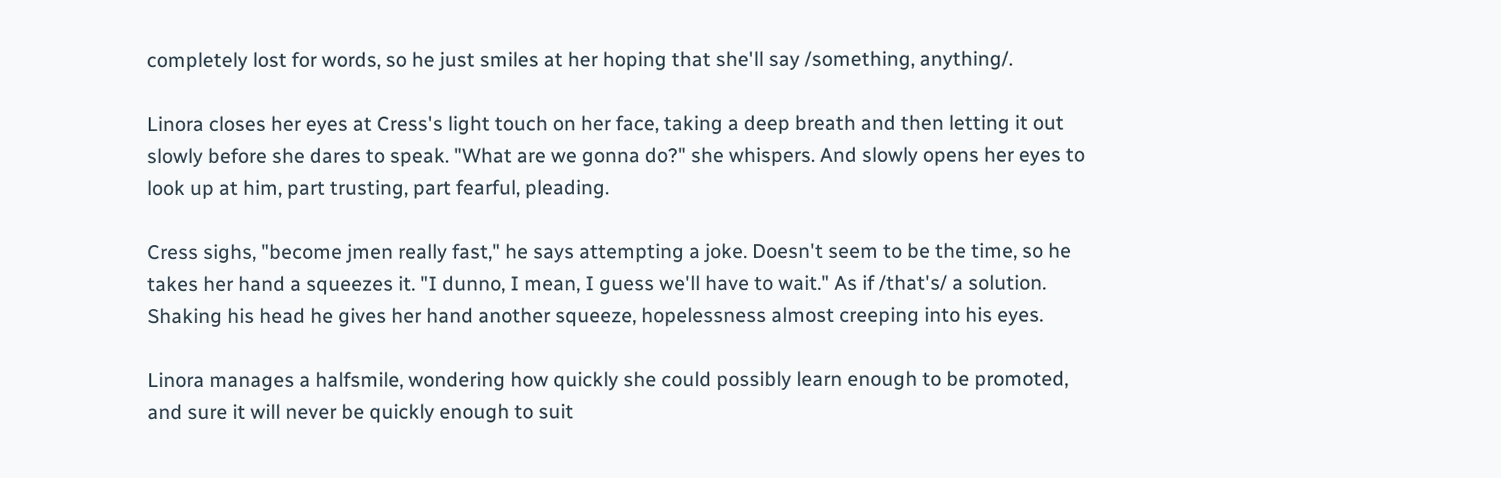completely lost for words, so he just smiles at her hoping that she'll say /something, anything/.

Linora closes her eyes at Cress's light touch on her face, taking a deep breath and then letting it out slowly before she dares to speak. "What are we gonna do?" she whispers. And slowly opens her eyes to look up at him, part trusting, part fearful, pleading.

Cress sighs, "become jmen really fast," he says attempting a joke. Doesn't seem to be the time, so he takes her hand a squeezes it. "I dunno, I mean, I guess we'll have to wait." As if /that's/ a solution. Shaking his head he gives her hand another squeeze, hopelessness almost creeping into his eyes.

Linora manages a halfsmile, wondering how quickly she could possibly learn enough to be promoted, and sure it will never be quickly enough to suit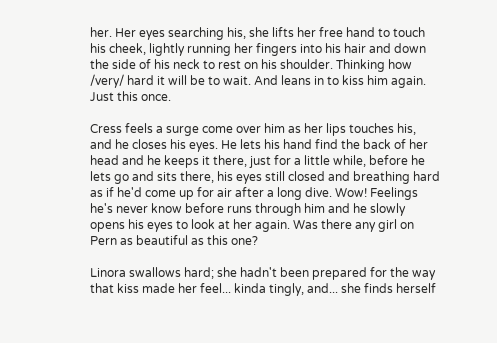her. Her eyes searching his, she lifts her free hand to touch his cheek, lightly running her fingers into his hair and down the side of his neck to rest on his shoulder. Thinking how /very/ hard it will be to wait. And leans in to kiss him again. Just this once.

Cress feels a surge come over him as her lips touches his, and he closes his eyes. He lets his hand find the back of her head and he keeps it there, just for a little while, before he lets go and sits there, his eyes still closed and breathing hard as if he'd come up for air after a long dive. Wow! Feelings he's never know before runs through him and he slowly opens his eyes to look at her again. Was there any girl on Pern as beautiful as this one?

Linora swallows hard; she hadn't been prepared for the way that kiss made her feel... kinda tingly, and... she finds herself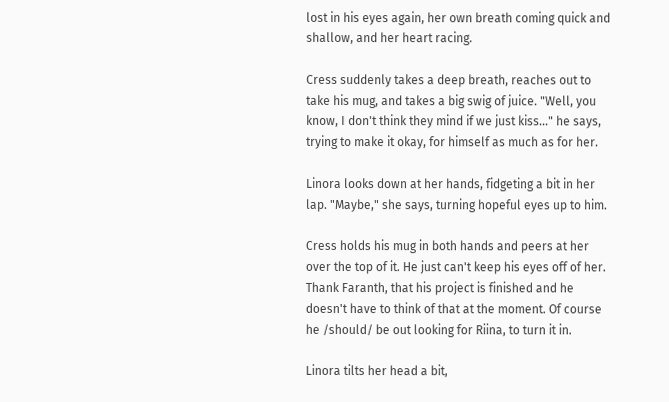lost in his eyes again, her own breath coming quick and shallow, and her heart racing.

Cress suddenly takes a deep breath, reaches out to take his mug, and takes a big swig of juice. "Well, you know, I don't think they mind if we just kiss..." he says, trying to make it okay, for himself as much as for her.

Linora looks down at her hands, fidgeting a bit in her lap. "Maybe," she says, turning hopeful eyes up to him.

Cress holds his mug in both hands and peers at her over the top of it. He just can't keep his eyes off of her. Thank Faranth, that his project is finished and he doesn't have to think of that at the moment. Of course he /should/ be out looking for Riina, to turn it in.

Linora tilts her head a bit,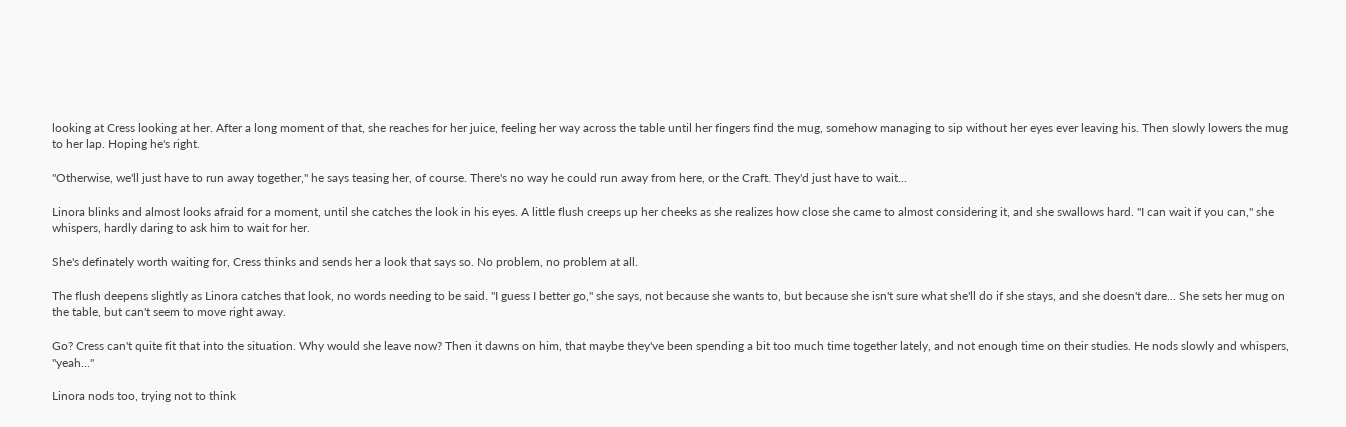looking at Cress looking at her. After a long moment of that, she reaches for her juice, feeling her way across the table until her fingers find the mug, somehow managing to sip without her eyes ever leaving his. Then slowly lowers the mug to her lap. Hoping he's right.

"Otherwise, we'll just have to run away together," he says teasing her, of course. There's no way he could run away from here, or the Craft. They'd just have to wait...

Linora blinks and almost looks afraid for a moment, until she catches the look in his eyes. A little flush creeps up her cheeks as she realizes how close she came to almost considering it, and she swallows hard. "I can wait if you can," she whispers, hardly daring to ask him to wait for her.

She's definately worth waiting for, Cress thinks and sends her a look that says so. No problem, no problem at all.

The flush deepens slightly as Linora catches that look, no words needing to be said. "I guess I better go," she says, not because she wants to, but because she isn't sure what she'll do if she stays, and she doesn't dare... She sets her mug on the table, but can't seem to move right away.

Go? Cress can't quite fit that into the situation. Why would she leave now? Then it dawns on him, that maybe they've been spending a bit too much time together lately, and not enough time on their studies. He nods slowly and whispers, "yeah..."

Linora nods too, trying not to think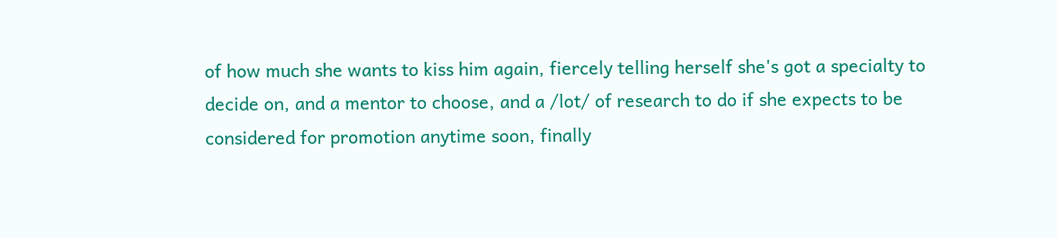of how much she wants to kiss him again, fiercely telling herself she's got a specialty to decide on, and a mentor to choose, and a /lot/ of research to do if she expects to be considered for promotion anytime soon, finally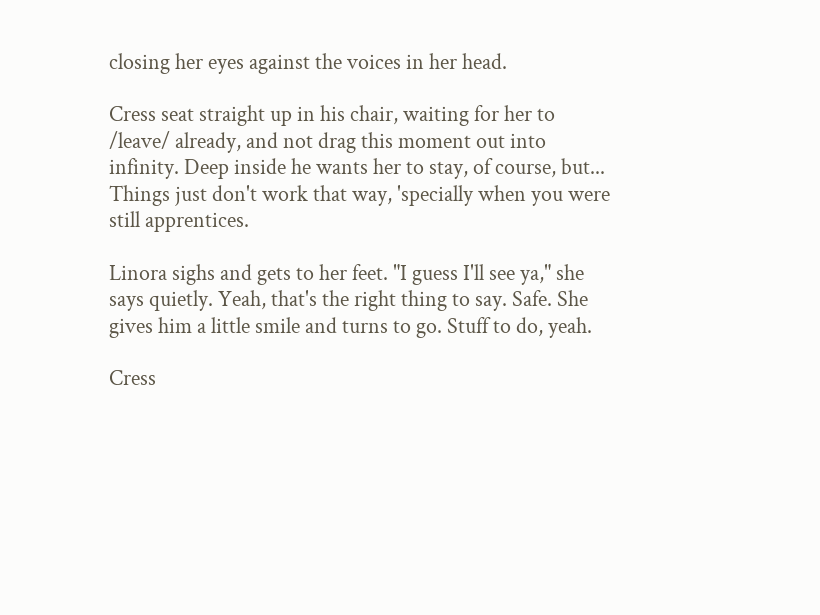closing her eyes against the voices in her head.

Cress seat straight up in his chair, waiting for her to /leave/ already, and not drag this moment out into infinity. Deep inside he wants her to stay, of course, but... Things just don't work that way, 'specially when you were still apprentices.

Linora sighs and gets to her feet. "I guess I'll see ya," she says quietly. Yeah, that's the right thing to say. Safe. She gives him a little smile and turns to go. Stuff to do, yeah.

Cress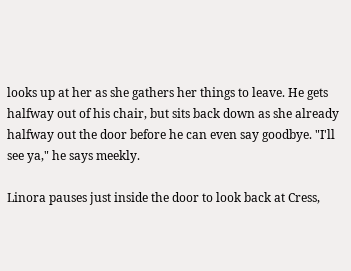looks up at her as she gathers her things to leave. He gets halfway out of his chair, but sits back down as she already halfway out the door before he can even say goodbye. "I'll see ya," he says meekly.

Linora pauses just inside the door to look back at Cress,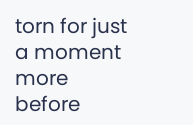torn for just a moment more before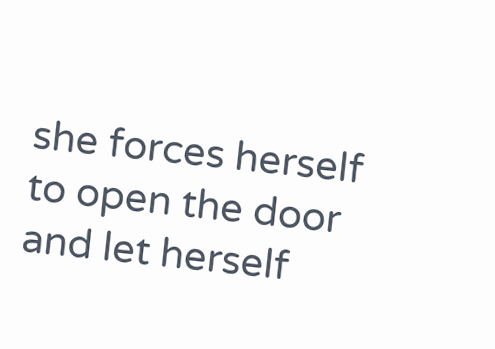she forces herself to open the door and let herself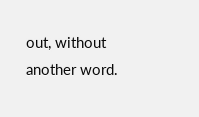out, without another word.